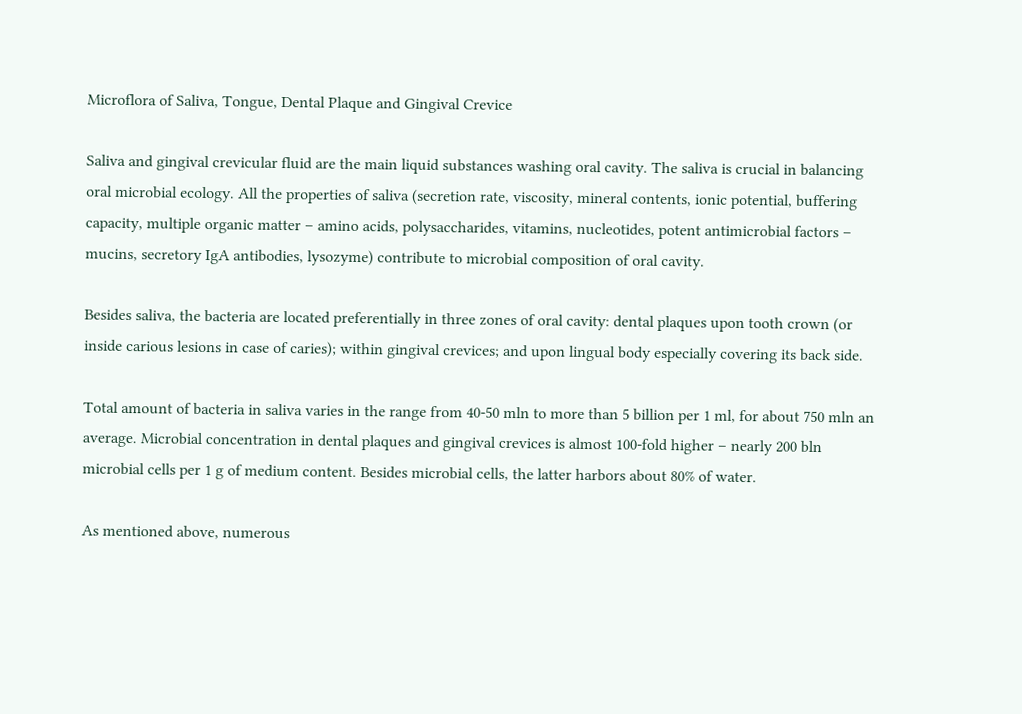Microflora of Saliva, Tongue, Dental Plaque and Gingival Crevice

Saliva and gingival crevicular fluid are the main liquid substances washing oral cavity. The saliva is crucial in balancing oral microbial ecology. All the properties of saliva (secretion rate, viscosity, mineral contents, ionic potential, buffering capacity, multiple organic matter – amino acids, polysaccharides, vitamins, nucleotides, potent antimicrobial factors – mucins, secretory IgA antibodies, lysozyme) contribute to microbial composition of oral cavity.

Besides saliva, the bacteria are located preferentially in three zones of oral cavity: dental plaques upon tooth crown (or inside carious lesions in case of caries); within gingival crevices; and upon lingual body especially covering its back side.

Total amount of bacteria in saliva varies in the range from 40-50 mln to more than 5 billion per 1 ml, for about 750 mln an average. Microbial concentration in dental plaques and gingival crevices is almost 100-fold higher – nearly 200 bln microbial cells per 1 g of medium content. Besides microbial cells, the latter harbors about 80% of water.

As mentioned above, numerous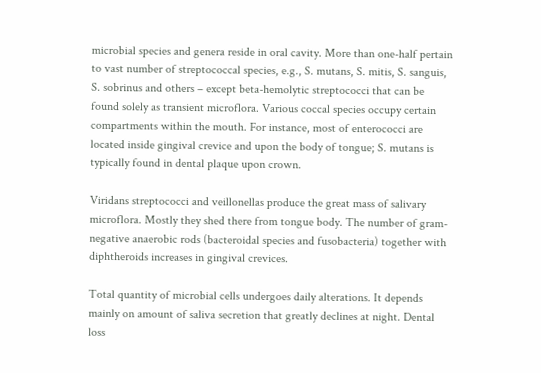microbial species and genera reside in oral cavity. More than one-half pertain to vast number of streptococcal species, e.g., S. mutans, S. mitis, S. sanguis, S. sobrinus and others – except beta-hemolytic streptococci that can be found solely as transient microflora. Various coccal species occupy certain compartments within the mouth. For instance, most of enterococci are located inside gingival crevice and upon the body of tongue; S. mutans is typically found in dental plaque upon crown.

Viridans streptococci and veillonellas produce the great mass of salivary microflora. Mostly they shed there from tongue body. The number of gram-negative anaerobic rods (bacteroidal species and fusobacteria) together with diphtheroids increases in gingival crevices.

Total quantity of microbial cells undergoes daily alterations. It depends mainly on amount of saliva secretion that greatly declines at night. Dental loss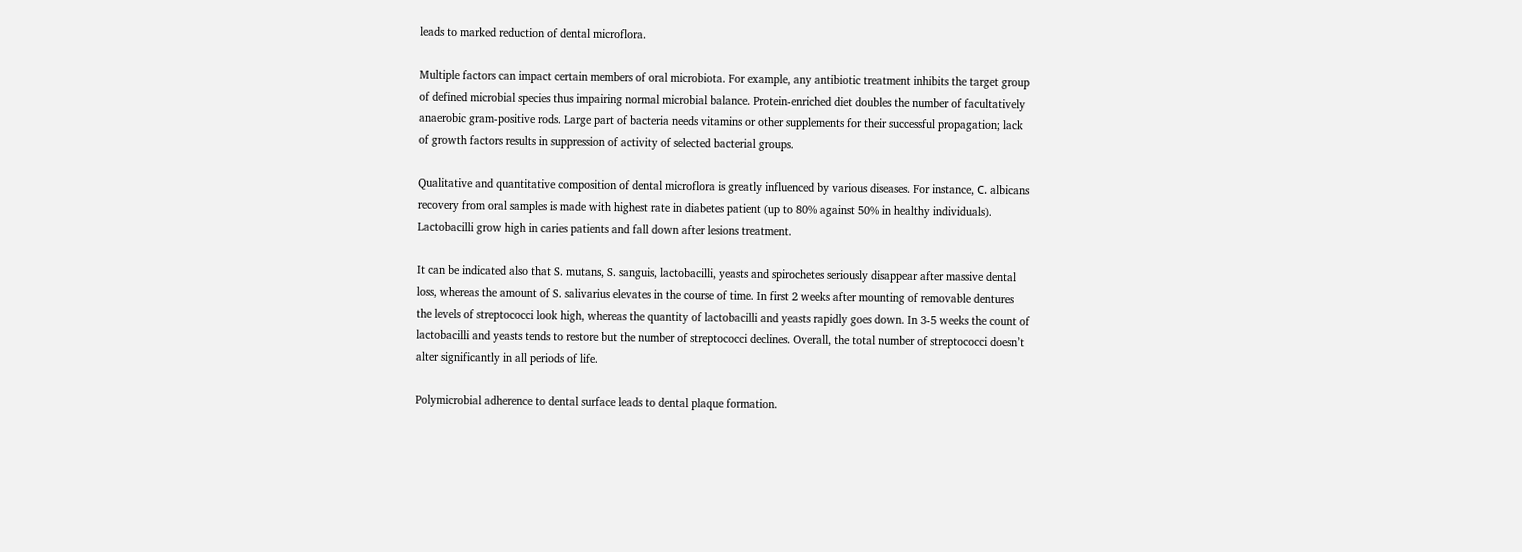leads to marked reduction of dental microflora.

Multiple factors can impact certain members of oral microbiota. For example, any antibiotic treatment inhibits the target group of defined microbial species thus impairing normal microbial balance. Protein-enriched diet doubles the number of facultatively anaerobic gram-positive rods. Large part of bacteria needs vitamins or other supplements for their successful propagation; lack of growth factors results in suppression of activity of selected bacterial groups.

Qualitative and quantitative composition of dental microflora is greatly influenced by various diseases. For instance, С. albicans recovery from oral samples is made with highest rate in diabetes patient (up to 80% against 50% in healthy individuals). Lactobacilli grow high in caries patients and fall down after lesions treatment.

It can be indicated also that S. mutans, S. sanguis, lactobacilli, yeasts and spirochetes seriously disappear after massive dental loss, whereas the amount of S. salivarius elevates in the course of time. In first 2 weeks after mounting of removable dentures the levels of streptococci look high, whereas the quantity of lactobacilli and yeasts rapidly goes down. In 3-5 weeks the count of lactobacilli and yeasts tends to restore but the number of streptococci declines. Overall, the total number of streptococci doesn’t alter significantly in all periods of life.

Polymicrobial adherence to dental surface leads to dental plaque formation.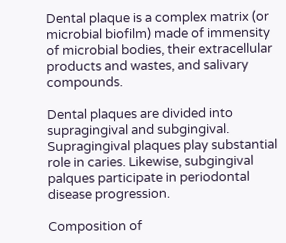Dental plaque is a complex matrix (or microbial biofilm) made of immensity of microbial bodies, their extracellular products and wastes, and salivary compounds.

Dental plaques are divided into supragingival and subgingival. Supragingival plaques play substantial role in caries. Likewise, subgingival palques participate in periodontal disease progression.

Composition of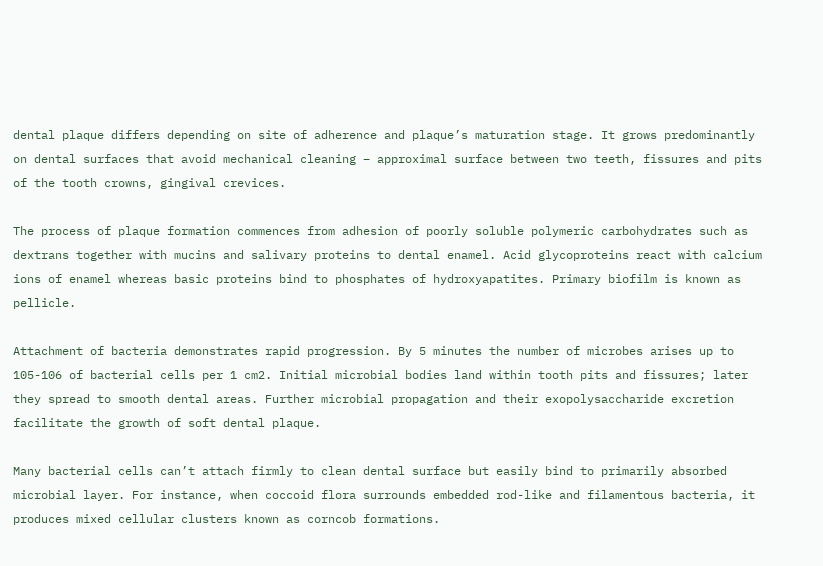dental plaque differs depending on site of adherence and plaque’s maturation stage. It grows predominantly on dental surfaces that avoid mechanical cleaning – approximal surface between two teeth, fissures and pits of the tooth crowns, gingival crevices.

The process of plaque formation commences from adhesion of poorly soluble polymeric carbohydrates such as dextrans together with mucins and salivary proteins to dental enamel. Acid glycoproteins react with calcium ions of enamel whereas basic proteins bind to phosphates of hydroxyapatites. Primary biofilm is known as pellicle.

Attachment of bacteria demonstrates rapid progression. By 5 minutes the number of microbes arises up to 105-106 of bacterial cells per 1 cm2. Initial microbial bodies land within tooth pits and fissures; later they spread to smooth dental areas. Further microbial propagation and their exopolysaccharide excretion facilitate the growth of soft dental plaque.

Many bacterial cells can’t attach firmly to clean dental surface but easily bind to primarily absorbed microbial layer. For instance, when coccoid flora surrounds embedded rod-like and filamentous bacteria, it produces mixed cellular clusters known as corncob formations.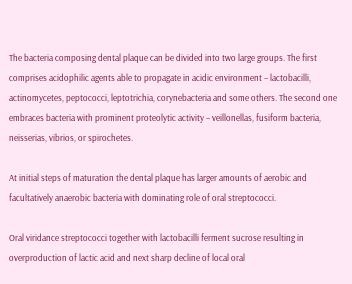The bacteria composing dental plaque can be divided into two large groups. The first comprises acidophilic agents able to propagate in acidic environment – lactobacilli, actinomycetes, peptococci, leptotrichia, corynebacteria and some others. The second one embraces bacteria with prominent proteolytic activity – veillonellas, fusiform bacteria, neisserias, vibrios, or spirochetes.

At initial steps of maturation the dental plaque has larger amounts of aerobic and facultatively anaerobic bacteria with dominating role of oral streptococci.

Oral viridance streptococci together with lactobacilli ferment sucrose resulting in overproduction of lactic acid and next sharp decline of local oral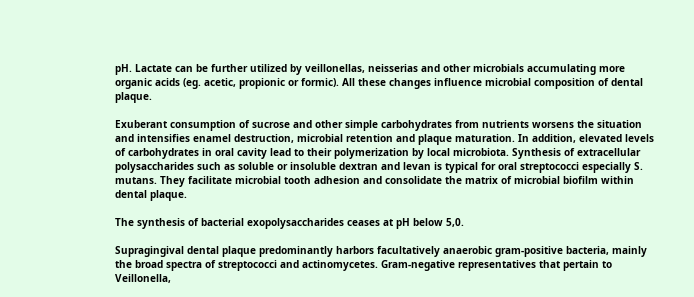pH. Lactate can be further utilized by veillonellas, neisserias and other microbials accumulating more organic acids (eg. acetic, propionic or formic). All these changes influence microbial composition of dental plaque.

Exuberant consumption of sucrose and other simple carbohydrates from nutrients worsens the situation and intensifies enamel destruction, microbial retention and plaque maturation. In addition, elevated levels of carbohydrates in oral cavity lead to their polymerization by local microbiota. Synthesis of extracellular polysaccharides such as soluble or insoluble dextran and levan is typical for oral streptococci especially S. mutans. They facilitate microbial tooth adhesion and consolidate the matrix of microbial biofilm within dental plaque.

The synthesis of bacterial exopolysaccharides ceases at pH below 5,0.

Supragingival dental plaque predominantly harbors facultatively anaerobic gram-positive bacteria, mainly the broad spectra of streptococci and actinomycetes. Gram-negative representatives that pertain to Veillonella,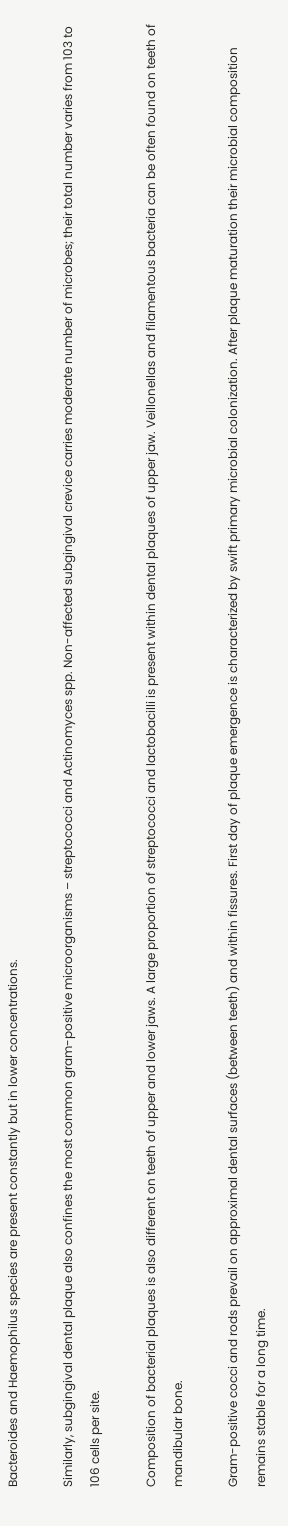Bacteroides and Haemophilus species are present constantly but in lower concentrations.

Similarly, subgingival dental plaque also confines the most common gram-positive microorganisms – streptococci and Actinomyces spp. Non-affected subgingival crevice carries moderate number of microbes; their total number varies from 103 to 106 cells per site.

Composition of bacterial plaques is also different on teeth of upper and lower jaws. A large proportion of streptococci and lactobacilli is present within dental plaques of upper jaw. Veillonellas and filamentous bacteria can be often found on teeth of mandibular bone.

Gram-positive cocci and rods prevail on approximal dental surfaces (between teeth) and within fissures. First day of plaque emergence is characterized by swift primary microbial colonization. After plaque maturation their microbial composition remains stable for a long time.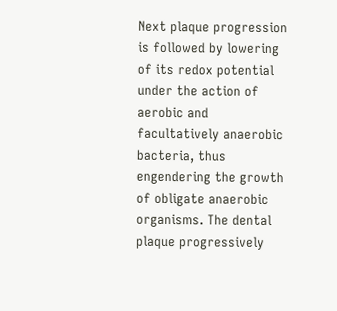Next plaque progression is followed by lowering of its redox potential under the action of aerobic and facultatively anaerobic bacteria, thus engendering the growth of obligate anaerobic organisms. The dental plaque progressively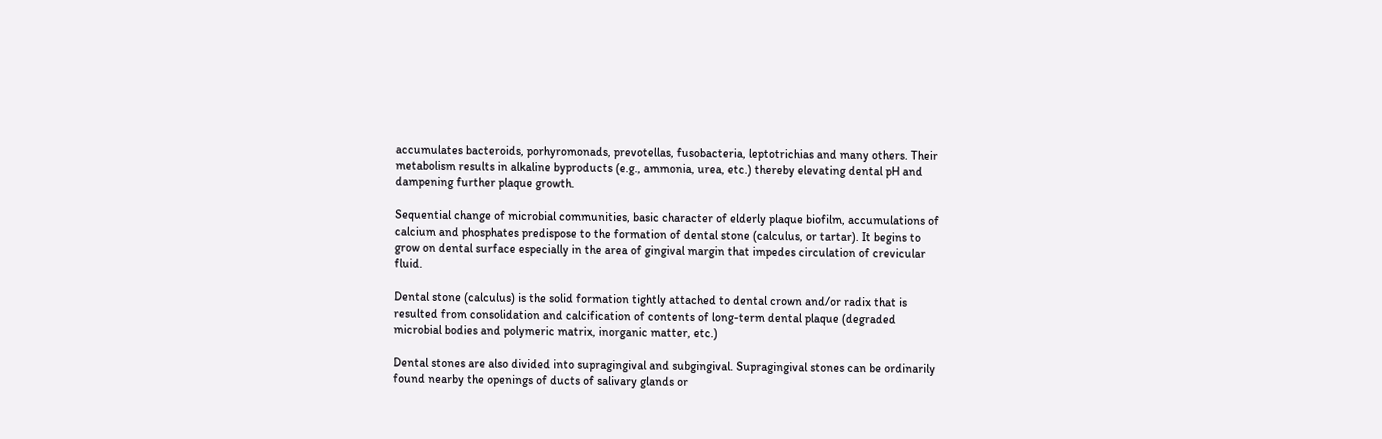accumulates bacteroids, porhyromonads, prevotellas, fusobacteria, leptotrichias and many others. Their metabolism results in alkaline byproducts (e.g., ammonia, urea, etc.) thereby elevating dental pH and dampening further plaque growth.

Sequential change of microbial communities, basic character of elderly plaque biofilm, accumulations of calcium and phosphates predispose to the formation of dental stone (calculus, or tartar). It begins to grow on dental surface especially in the area of gingival margin that impedes circulation of crevicular fluid.

Dental stone (calculus) is the solid formation tightly attached to dental crown and/or radix that is resulted from consolidation and calcification of contents of long-term dental plaque (degraded microbial bodies and polymeric matrix, inorganic matter, etc.)

Dental stones are also divided into supragingival and subgingival. Supragingival stones can be ordinarily found nearby the openings of ducts of salivary glands or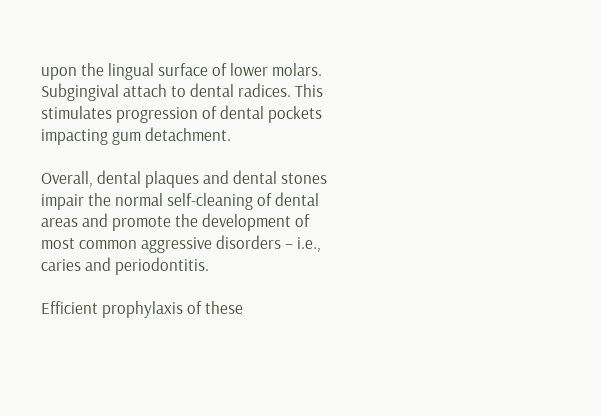upon the lingual surface of lower molars. Subgingival attach to dental radices. This stimulates progression of dental pockets impacting gum detachment.

Overall, dental plaques and dental stones impair the normal self-cleaning of dental areas and promote the development of most common aggressive disorders – i.e., caries and periodontitis.

Efficient prophylaxis of these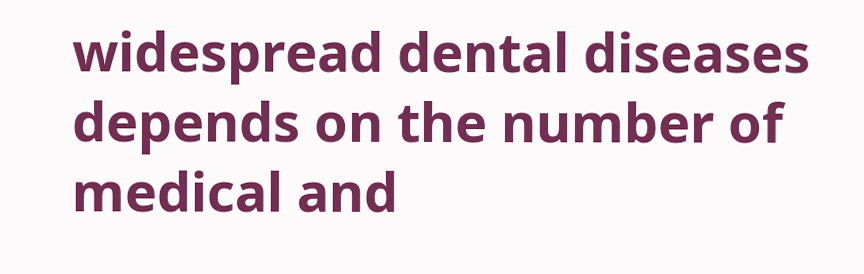widespread dental diseases depends on the number of medical and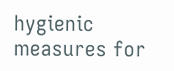hygienic measures for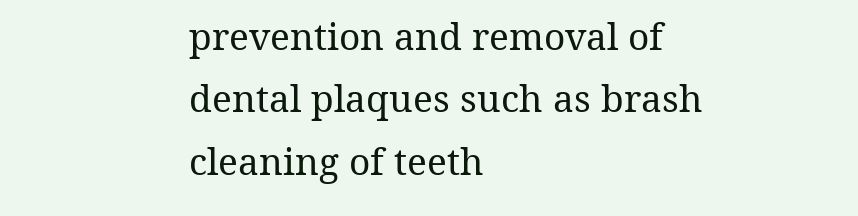prevention and removal of dental plaques such as brash cleaning of teeth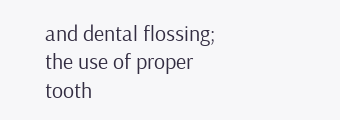and dental flossing; the use of proper tooth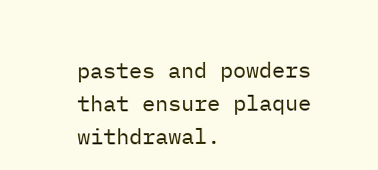pastes and powders that ensure plaque withdrawal.